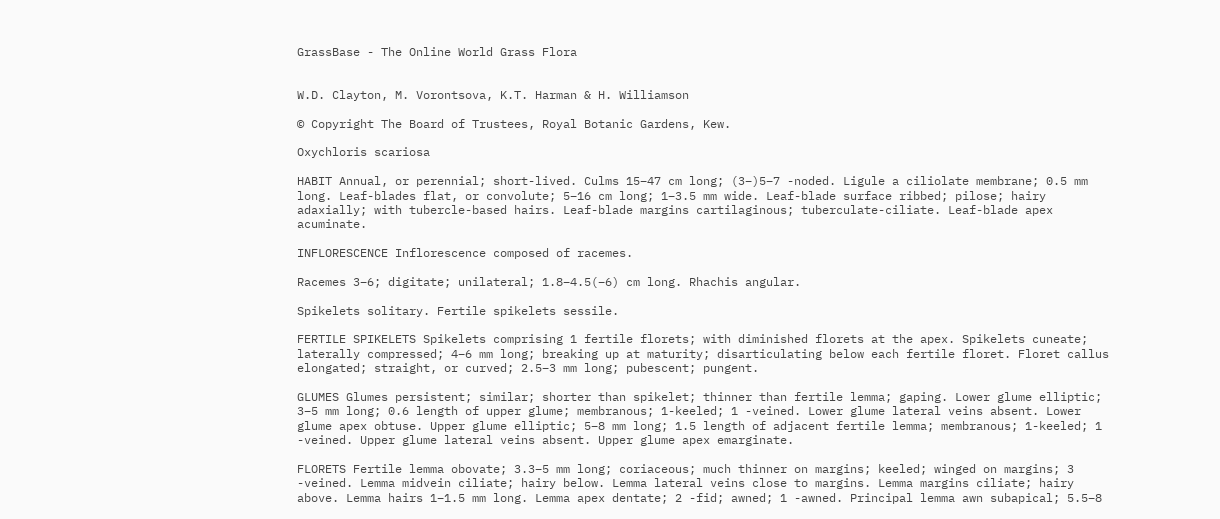GrassBase - The Online World Grass Flora


W.D. Clayton, M. Vorontsova, K.T. Harman & H. Williamson

© Copyright The Board of Trustees, Royal Botanic Gardens, Kew.

Oxychloris scariosa

HABIT Annual, or perennial; short-lived. Culms 15–47 cm long; (3–)5–7 -noded. Ligule a ciliolate membrane; 0.5 mm long. Leaf-blades flat, or convolute; 5–16 cm long; 1–3.5 mm wide. Leaf-blade surface ribbed; pilose; hairy adaxially; with tubercle-based hairs. Leaf-blade margins cartilaginous; tuberculate-ciliate. Leaf-blade apex acuminate.

INFLORESCENCE Inflorescence composed of racemes.

Racemes 3–6; digitate; unilateral; 1.8–4.5(–6) cm long. Rhachis angular.

Spikelets solitary. Fertile spikelets sessile.

FERTILE SPIKELETS Spikelets comprising 1 fertile florets; with diminished florets at the apex. Spikelets cuneate; laterally compressed; 4–6 mm long; breaking up at maturity; disarticulating below each fertile floret. Floret callus elongated; straight, or curved; 2.5–3 mm long; pubescent; pungent.

GLUMES Glumes persistent; similar; shorter than spikelet; thinner than fertile lemma; gaping. Lower glume elliptic; 3–5 mm long; 0.6 length of upper glume; membranous; 1-keeled; 1 -veined. Lower glume lateral veins absent. Lower glume apex obtuse. Upper glume elliptic; 5–8 mm long; 1.5 length of adjacent fertile lemma; membranous; 1-keeled; 1 -veined. Upper glume lateral veins absent. Upper glume apex emarginate.

FLORETS Fertile lemma obovate; 3.3–5 mm long; coriaceous; much thinner on margins; keeled; winged on margins; 3 -veined. Lemma midvein ciliate; hairy below. Lemma lateral veins close to margins. Lemma margins ciliate; hairy above. Lemma hairs 1–1.5 mm long. Lemma apex dentate; 2 -fid; awned; 1 -awned. Principal lemma awn subapical; 5.5–8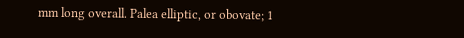mm long overall. Palea elliptic, or obovate; 1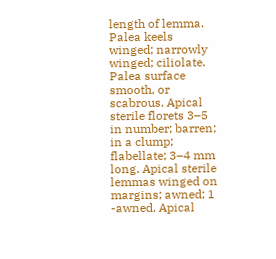length of lemma. Palea keels winged; narrowly winged; ciliolate. Palea surface smooth, or scabrous. Apical sterile florets 3–5 in number; barren; in a clump; flabellate; 3–4 mm long. Apical sterile lemmas winged on margins; awned; 1 -awned. Apical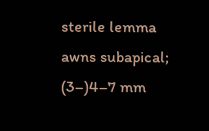sterile lemma awns subapical; (3–)4–7 mm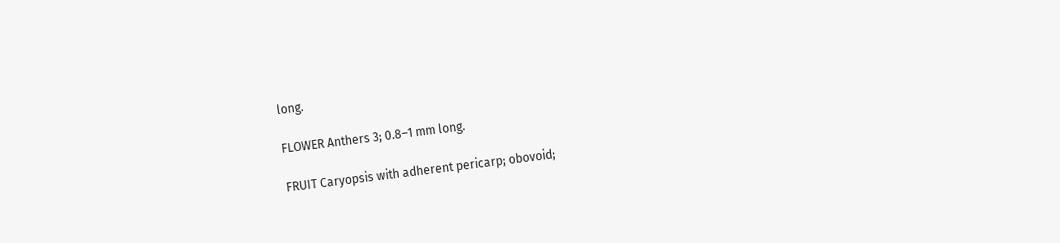long.

FLOWER Anthers 3; 0.8–1 mm long.

FRUIT Caryopsis with adherent pericarp; obovoid;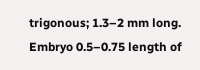trigonous; 1.3–2 mm long. Embryo 0.5–0.75 length of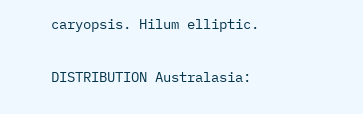caryopsis. Hilum elliptic.

DISTRIBUTION Australasia: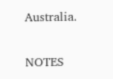Australia.

NOTES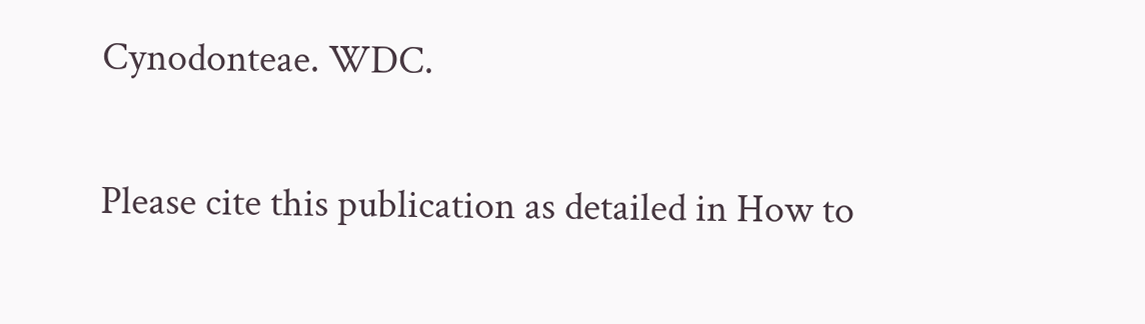Cynodonteae. WDC.

Please cite this publication as detailed in How to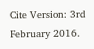Cite Version: 3rd February 2016.